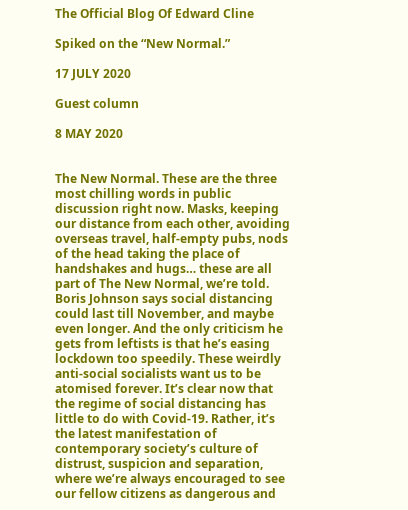The Official Blog Of Edward Cline

Spiked on the “New Normal.”

17 JULY 2020

Guest column

8 MAY 2020


The New Normal. These are the three most chilling words in public discussion right now. Masks, keeping our distance from each other, avoiding overseas travel, half-empty pubs, nods of the head taking the place of handshakes and hugs… these are all part of The New Normal, we’re told. Boris Johnson says social distancing could last till November, and maybe even longer. And the only criticism he gets from leftists is that he’s easing lockdown too speedily. These weirdly anti-social socialists want us to be atomised forever. It’s clear now that the regime of social distancing has little to do with Covid-19. Rather, it’s the latest manifestation of contemporary society’s culture of distrust, suspicion and separation, where we’re always encouraged to see our fellow citizens as dangerous and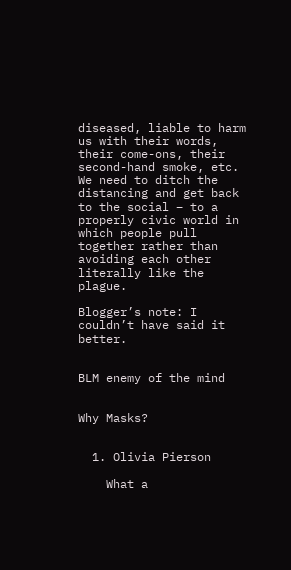diseased, liable to harm us with their words, their come-ons, their second-hand smoke, etc. We need to ditch the distancing and get back to the social – to a properly civic world in which people pull together rather than avoiding each other literally like the plague.

Blogger’s note: I couldn’t have said it better.


BLM enemy of the mind


Why Masks?


  1. Olivia Pierson

    What a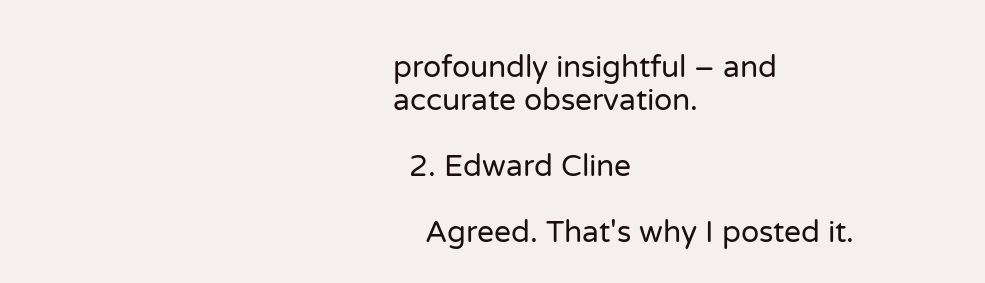profoundly insightful – and accurate observation.

  2. Edward Cline

    Agreed. That's why I posted it.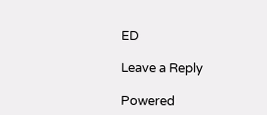ED

Leave a Reply

Powered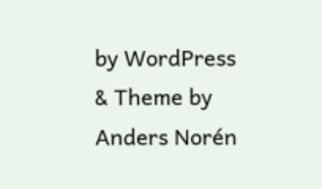by WordPress & Theme by Anders Norén